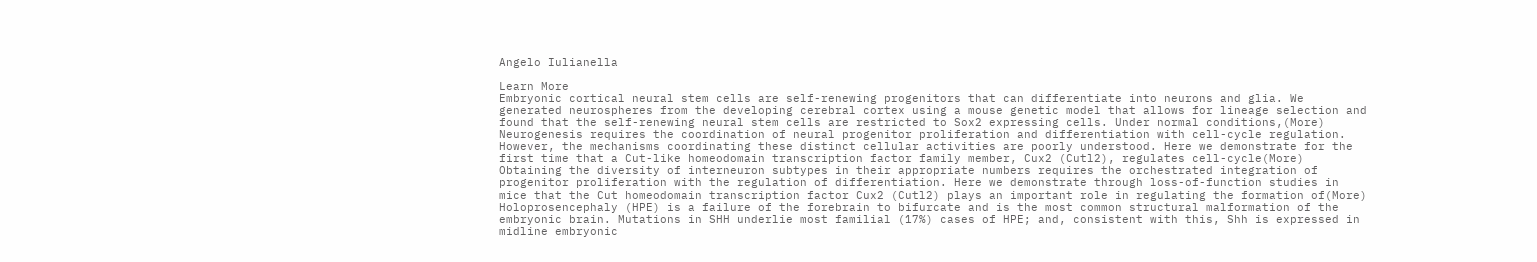Angelo Iulianella

Learn More
Embryonic cortical neural stem cells are self-renewing progenitors that can differentiate into neurons and glia. We generated neurospheres from the developing cerebral cortex using a mouse genetic model that allows for lineage selection and found that the self-renewing neural stem cells are restricted to Sox2 expressing cells. Under normal conditions,(More)
Neurogenesis requires the coordination of neural progenitor proliferation and differentiation with cell-cycle regulation. However, the mechanisms coordinating these distinct cellular activities are poorly understood. Here we demonstrate for the first time that a Cut-like homeodomain transcription factor family member, Cux2 (Cutl2), regulates cell-cycle(More)
Obtaining the diversity of interneuron subtypes in their appropriate numbers requires the orchestrated integration of progenitor proliferation with the regulation of differentiation. Here we demonstrate through loss-of-function studies in mice that the Cut homeodomain transcription factor Cux2 (Cutl2) plays an important role in regulating the formation of(More)
Holoprosencephaly (HPE) is a failure of the forebrain to bifurcate and is the most common structural malformation of the embryonic brain. Mutations in SHH underlie most familial (17%) cases of HPE; and, consistent with this, Shh is expressed in midline embryonic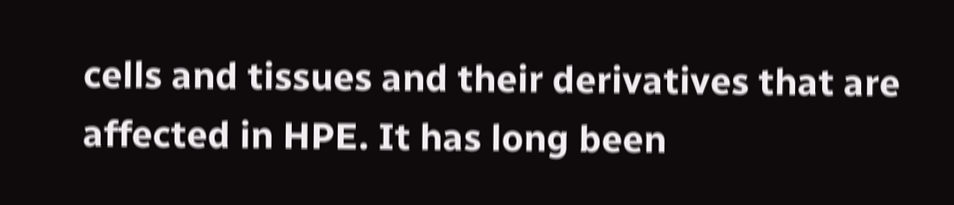cells and tissues and their derivatives that are affected in HPE. It has long been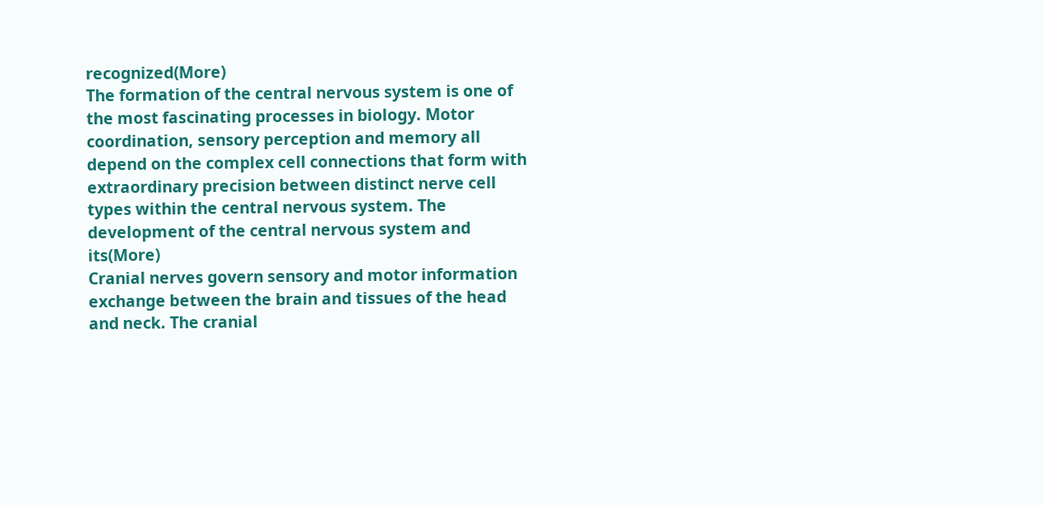recognized(More)
The formation of the central nervous system is one of the most fascinating processes in biology. Motor coordination, sensory perception and memory all depend on the complex cell connections that form with extraordinary precision between distinct nerve cell types within the central nervous system. The development of the central nervous system and its(More)
Cranial nerves govern sensory and motor information exchange between the brain and tissues of the head and neck. The cranial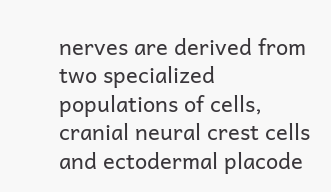nerves are derived from two specialized populations of cells, cranial neural crest cells and ectodermal placode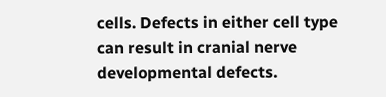cells. Defects in either cell type can result in cranial nerve developmental defects.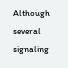Although several signaling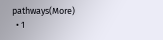pathways(More)
  • 1